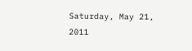Saturday, May 21, 2011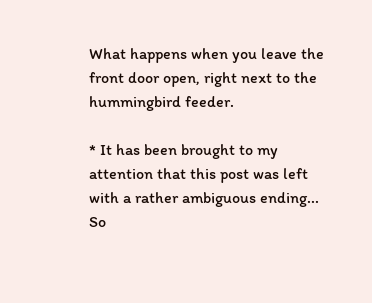What happens when you leave the front door open, right next to the hummingbird feeder.

* It has been brought to my attention that this post was left with a rather ambiguous ending... So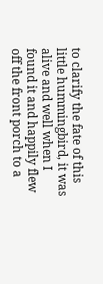to clarify the fate of this little hummingbird, it was alive and well when I found it and happily flew off the front porch to a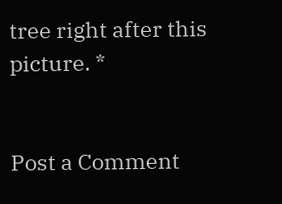tree right after this picture. *


Post a Comment